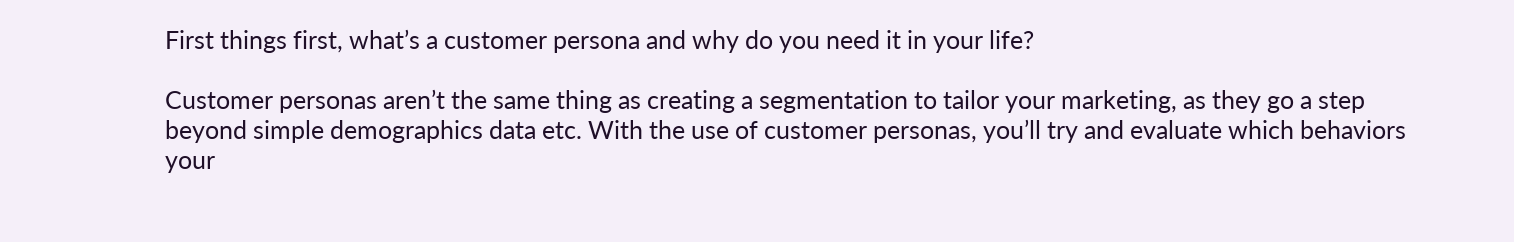First things first, what’s a customer persona and why do you need it in your life?

Customer personas aren’t the same thing as creating a segmentation to tailor your marketing, as they go a step beyond simple demographics data etc. With the use of customer personas, you’ll try and evaluate which behaviors your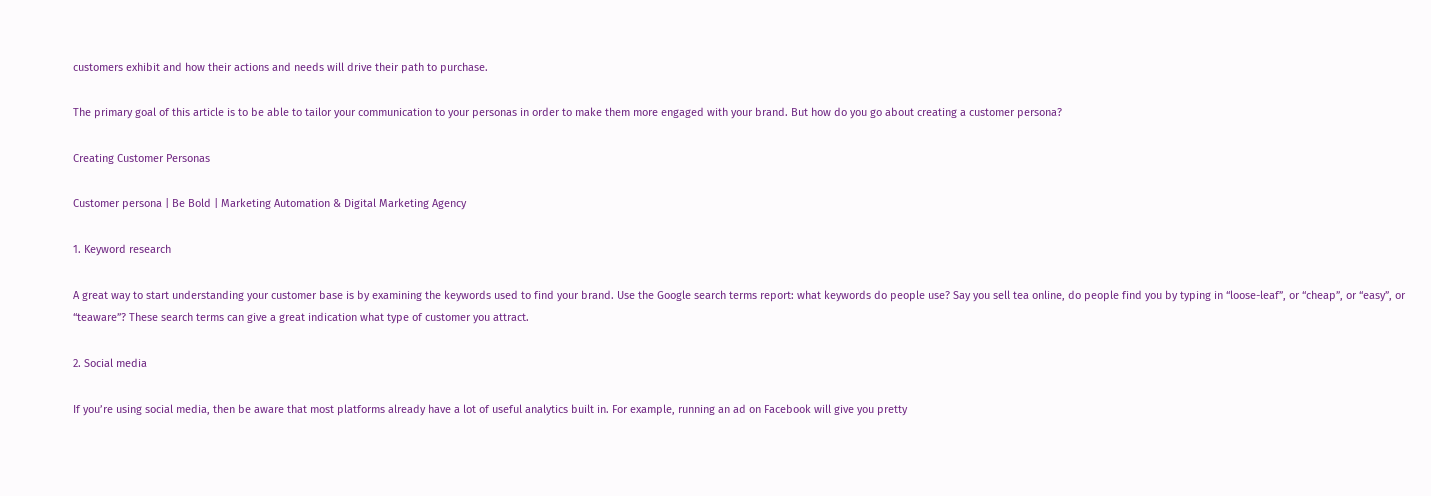customers exhibit and how their actions and needs will drive their path to purchase.

The primary goal of this article is to be able to tailor your communication to your personas in order to make them more engaged with your brand. But how do you go about creating a customer persona?

Creating Customer Personas

Customer persona | Be Bold | Marketing Automation & Digital Marketing Agency

1. Keyword research

A great way to start understanding your customer base is by examining the keywords used to find your brand. Use the Google search terms report: what keywords do people use? Say you sell tea online, do people find you by typing in “loose-leaf”, or “cheap”, or “easy”, or “teaware”? These search terms can give a great indication what type of customer you attract.

2. Social media

If you’re using social media, then be aware that most platforms already have a lot of useful analytics built in. For example, running an ad on Facebook will give you pretty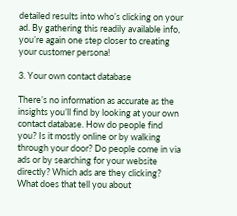detailed results into who’s clicking on your ad. By gathering this readily available info, you’re again one step closer to creating your customer persona!

3. Your own contact database

There’s no information as accurate as the insights you’ll find by looking at your own contact database. How do people find you? Is it mostly online or by walking through your door? Do people come in via ads or by searching for your website directly? Which ads are they clicking? What does that tell you about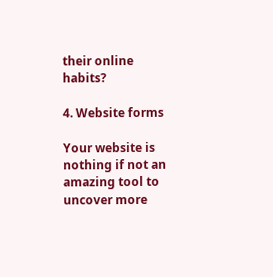their online habits?

4. Website forms

Your website is nothing if not an amazing tool to uncover more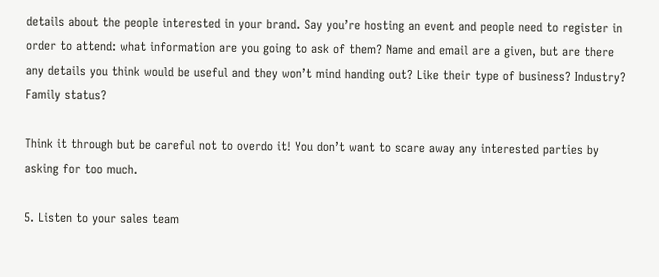details about the people interested in your brand. Say you’re hosting an event and people need to register in order to attend: what information are you going to ask of them? Name and email are a given, but are there any details you think would be useful and they won’t mind handing out? Like their type of business? Industry? Family status?

Think it through but be careful not to overdo it! You don’t want to scare away any interested parties by asking for too much.

5. Listen to your sales team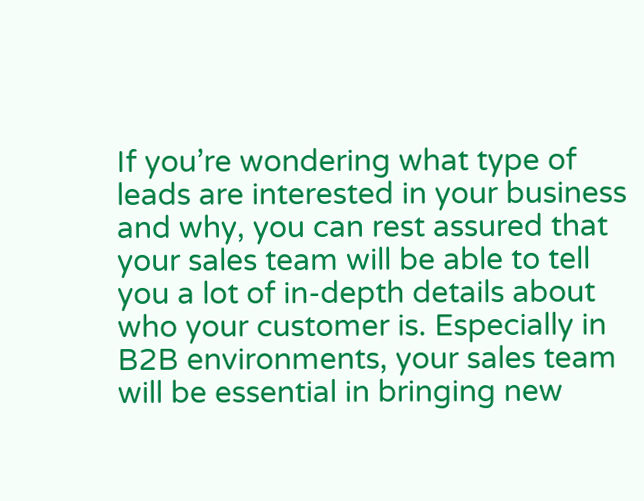If you’re wondering what type of leads are interested in your business and why, you can rest assured that your sales team will be able to tell you a lot of in-depth details about who your customer is. Especially in B2B environments, your sales team will be essential in bringing new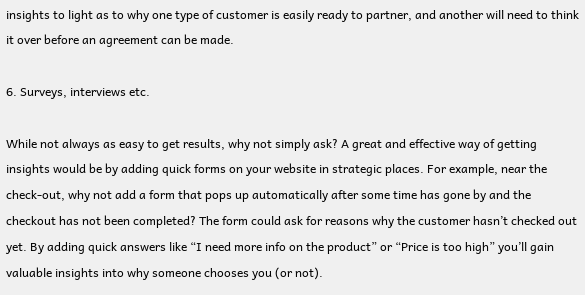insights to light as to why one type of customer is easily ready to partner, and another will need to think it over before an agreement can be made.

6. Surveys, interviews etc.

While not always as easy to get results, why not simply ask? A great and effective way of getting insights would be by adding quick forms on your website in strategic places. For example, near the check-out, why not add a form that pops up automatically after some time has gone by and the checkout has not been completed? The form could ask for reasons why the customer hasn’t checked out yet. By adding quick answers like “I need more info on the product” or “Price is too high” you’ll gain valuable insights into why someone chooses you (or not).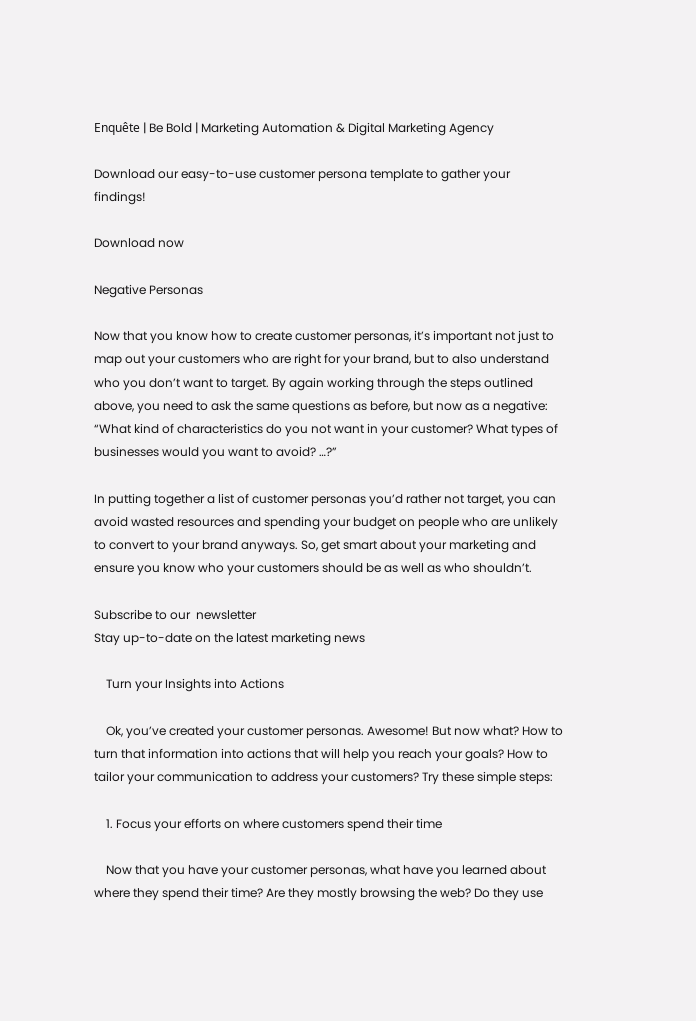Enquête | Be Bold | Marketing Automation & Digital Marketing Agency

Download our easy-to-use customer persona template to gather your findings!

Download now

Negative Personas

Now that you know how to create customer personas, it’s important not just to map out your customers who are right for your brand, but to also understand who you don’t want to target. By again working through the steps outlined above, you need to ask the same questions as before, but now as a negative: “What kind of characteristics do you not want in your customer? What types of businesses would you want to avoid? …?”

In putting together a list of customer personas you’d rather not target, you can avoid wasted resources and spending your budget on people who are unlikely to convert to your brand anyways. So, get smart about your marketing and ensure you know who your customers should be as well as who shouldn’t.

Subscribe to our  newsletter
Stay up-to-date on the latest marketing news

    Turn your Insights into Actions

    Ok, you’ve created your customer personas. Awesome! But now what? How to turn that information into actions that will help you reach your goals? How to tailor your communication to address your customers? Try these simple steps:

    1. Focus your efforts on where customers spend their time

    Now that you have your customer personas, what have you learned about where they spend their time? Are they mostly browsing the web? Do they use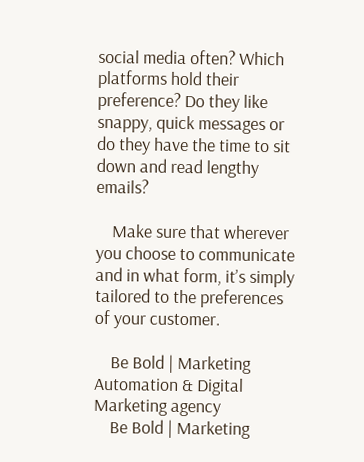social media often? Which platforms hold their preference? Do they like snappy, quick messages or do they have the time to sit down and read lengthy emails?

    Make sure that wherever you choose to communicate and in what form, it’s simply tailored to the preferences of your customer.

    Be Bold | Marketing Automation & Digital Marketing agency
    Be Bold | Marketing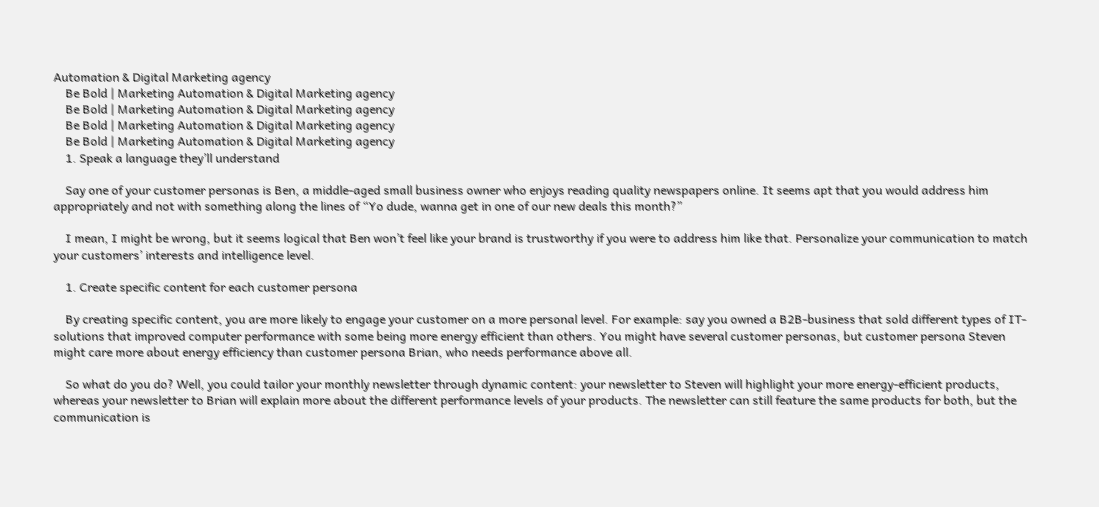Automation & Digital Marketing agency
    Be Bold | Marketing Automation & Digital Marketing agency
    Be Bold | Marketing Automation & Digital Marketing agency
    Be Bold | Marketing Automation & Digital Marketing agency
    Be Bold | Marketing Automation & Digital Marketing agency
    1. Speak a language they’ll understand

    Say one of your customer personas is Ben, a middle-aged small business owner who enjoys reading quality newspapers online. It seems apt that you would address him appropriately and not with something along the lines of “Yo dude, wanna get in one of our new deals this month?”

    I mean, I might be wrong, but it seems logical that Ben won’t feel like your brand is trustworthy if you were to address him like that. Personalize your communication to match your customers’ interests and intelligence level.

    1. Create specific content for each customer persona

    By creating specific content, you are more likely to engage your customer on a more personal level. For example: say you owned a B2B-business that sold different types of IT-solutions that improved computer performance with some being more energy efficient than others. You might have several customer personas, but customer persona Steven might care more about energy efficiency than customer persona Brian, who needs performance above all.

    So what do you do? Well, you could tailor your monthly newsletter through dynamic content: your newsletter to Steven will highlight your more energy-efficient products, whereas your newsletter to Brian will explain more about the different performance levels of your products. The newsletter can still feature the same products for both, but the communication is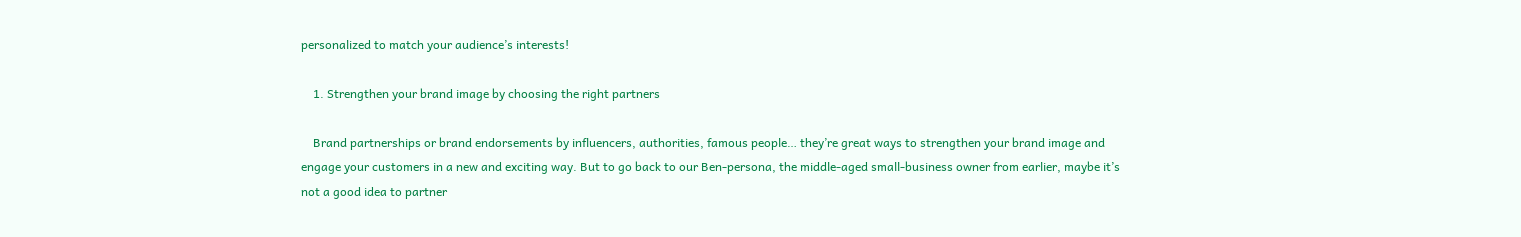personalized to match your audience’s interests!

    1. Strengthen your brand image by choosing the right partners

    Brand partnerships or brand endorsements by influencers, authorities, famous people… they’re great ways to strengthen your brand image and engage your customers in a new and exciting way. But to go back to our Ben-persona, the middle-aged small-business owner from earlier, maybe it’s not a good idea to partner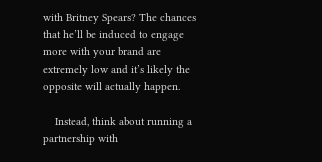with Britney Spears? The chances that he’ll be induced to engage more with your brand are extremely low and it’s likely the opposite will actually happen.

    Instead, think about running a partnership with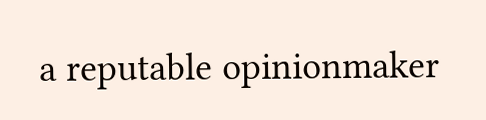a reputable opinionmaker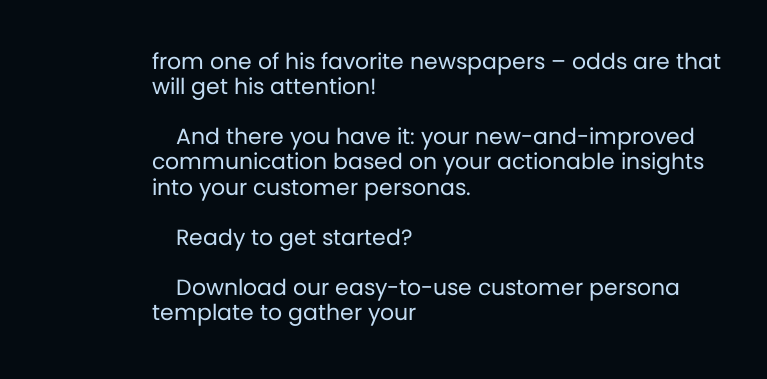from one of his favorite newspapers – odds are that will get his attention!

    And there you have it: your new-and-improved communication based on your actionable insights into your customer personas.

    Ready to get started?

    Download our easy-to-use customer persona template to gather your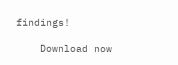findings!

    Download now